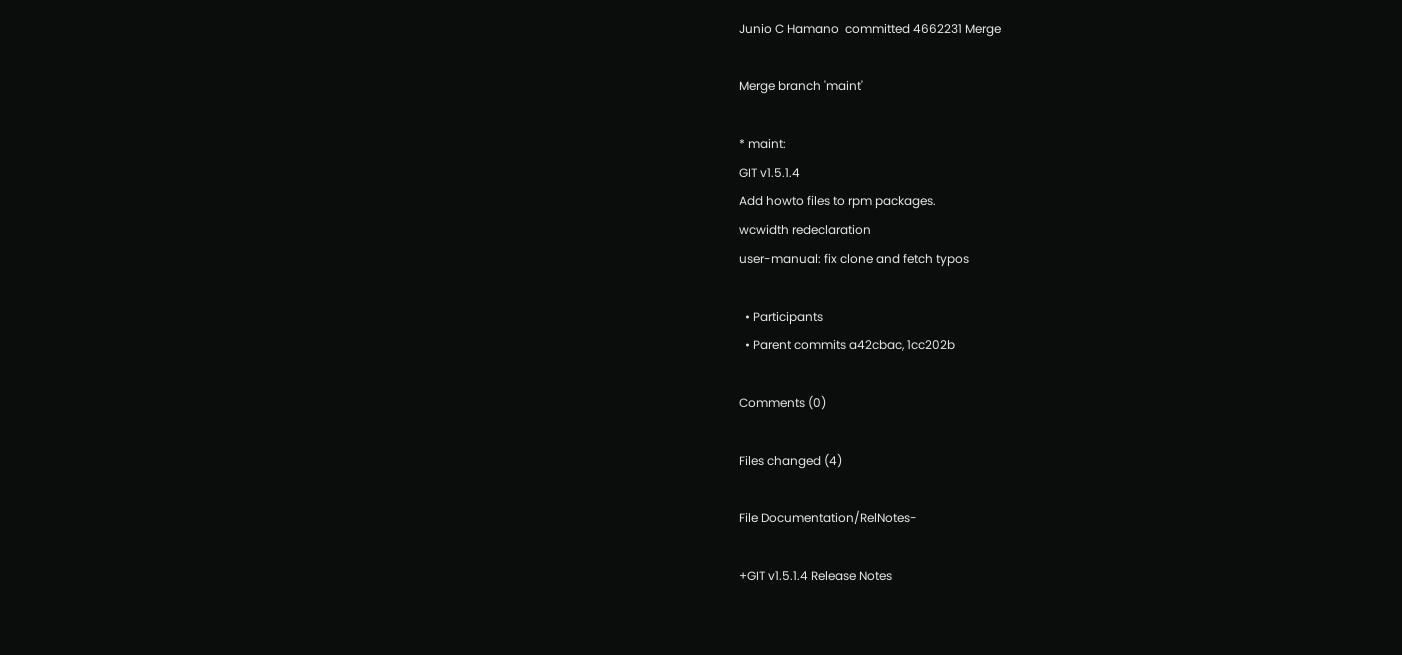Junio C Hamano  committed 4662231 Merge

Merge branch 'maint'

* maint:
GIT v1.5.1.4
Add howto files to rpm packages.
wcwidth redeclaration
user-manual: fix clone and fetch typos

  • Participants
  • Parent commits a42cbac, 1cc202b

Comments (0)

Files changed (4)

File Documentation/RelNotes-

+GIT v1.5.1.4 Release Notes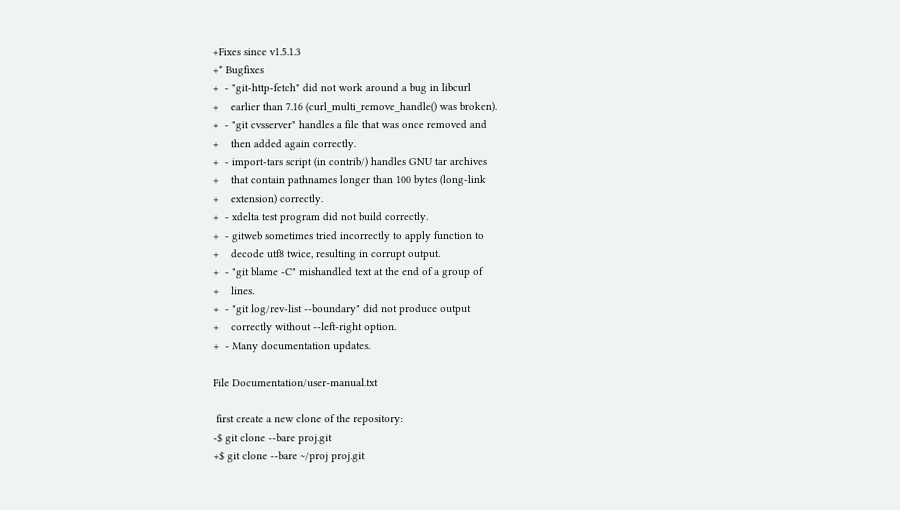+Fixes since v1.5.1.3
+* Bugfixes
+  - "git-http-fetch" did not work around a bug in libcurl
+    earlier than 7.16 (curl_multi_remove_handle() was broken).
+  - "git cvsserver" handles a file that was once removed and
+    then added again correctly.
+  - import-tars script (in contrib/) handles GNU tar archives
+    that contain pathnames longer than 100 bytes (long-link
+    extension) correctly.
+  - xdelta test program did not build correctly.
+  - gitweb sometimes tried incorrectly to apply function to
+    decode utf8 twice, resulting in corrupt output.
+  - "git blame -C" mishandled text at the end of a group of
+    lines.
+  - "git log/rev-list --boundary" did not produce output
+    correctly without --left-right option.
+  - Many documentation updates.

File Documentation/user-manual.txt

 first create a new clone of the repository:
-$ git clone --bare proj.git
+$ git clone --bare ~/proj proj.git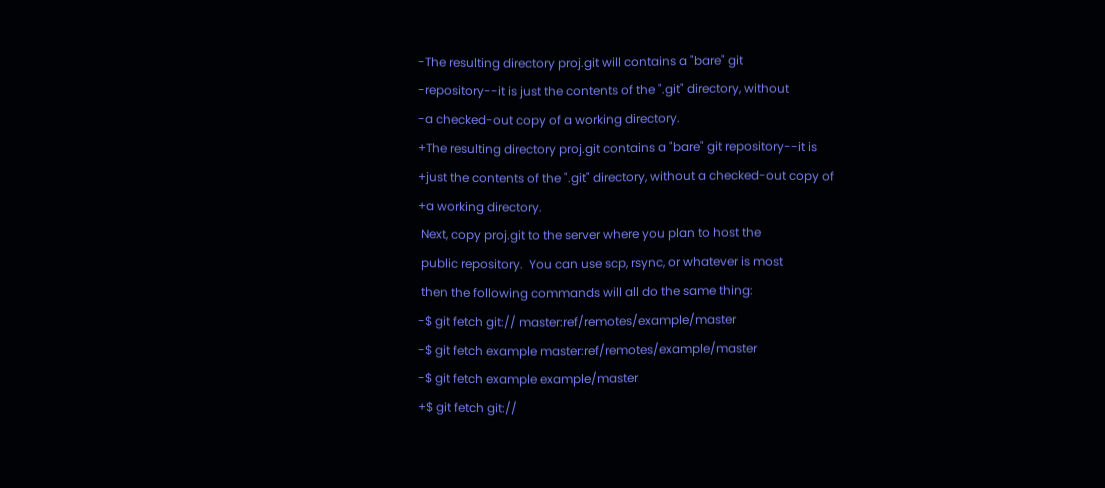-The resulting directory proj.git will contains a "bare" git
-repository--it is just the contents of the ".git" directory, without
-a checked-out copy of a working directory.
+The resulting directory proj.git contains a "bare" git repository--it is
+just the contents of the ".git" directory, without a checked-out copy of
+a working directory.
 Next, copy proj.git to the server where you plan to host the
 public repository.  You can use scp, rsync, or whatever is most
 then the following commands will all do the same thing:
-$ git fetch git:// master:ref/remotes/example/master
-$ git fetch example master:ref/remotes/example/master
-$ git fetch example example/master
+$ git fetch git://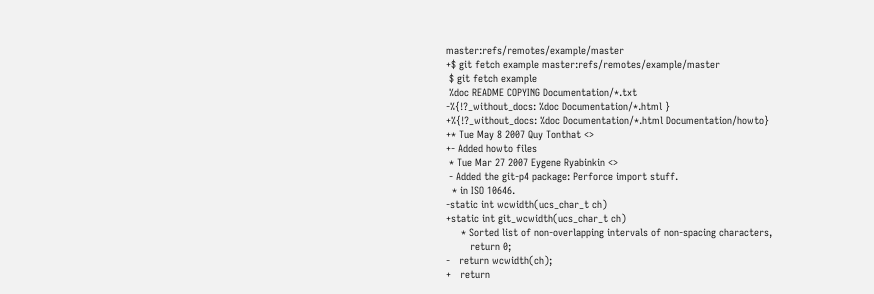master:refs/remotes/example/master
+$ git fetch example master:refs/remotes/example/master
 $ git fetch example
 %doc README COPYING Documentation/*.txt
-%{!?_without_docs: %doc Documentation/*.html }
+%{!?_without_docs: %doc Documentation/*.html Documentation/howto}
+* Tue May 8 2007 Quy Tonthat <>
+- Added howto files
 * Tue Mar 27 2007 Eygene Ryabinkin <>
 - Added the git-p4 package: Perforce import stuff.
  * in ISO 10646.
-static int wcwidth(ucs_char_t ch)
+static int git_wcwidth(ucs_char_t ch)
     * Sorted list of non-overlapping intervals of non-spacing characters,
        return 0;
-   return wcwidth(ch);
+   return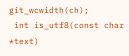git_wcwidth(ch);
 int is_utf8(const char *text)